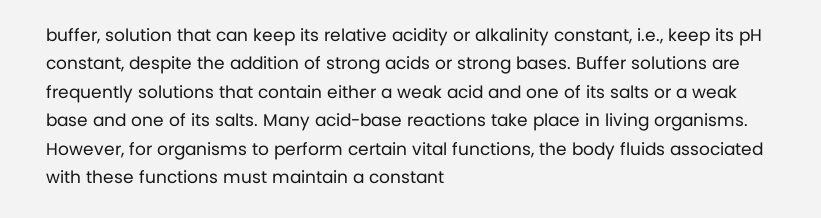buffer, solution that can keep its relative acidity or alkalinity constant, i.e., keep its pH constant, despite the addition of strong acids or strong bases. Buffer solutions are frequently solutions that contain either a weak acid and one of its salts or a weak base and one of its salts. Many acid-base reactions take place in living organisms. However, for organisms to perform certain vital functions, the body fluids associated with these functions must maintain a constant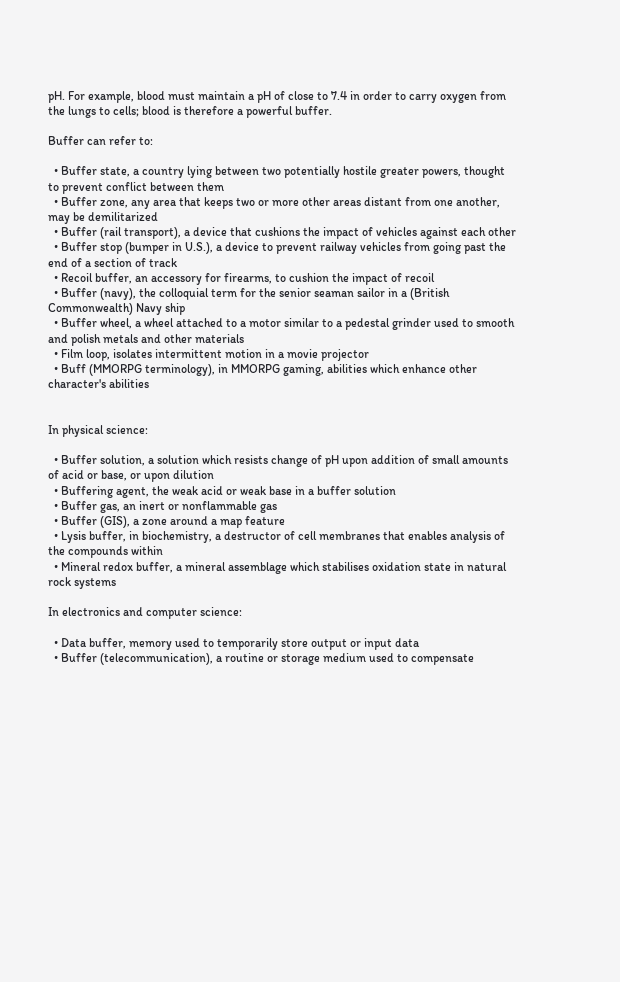pH. For example, blood must maintain a pH of close to 7.4 in order to carry oxygen from the lungs to cells; blood is therefore a powerful buffer.

Buffer can refer to:

  • Buffer state, a country lying between two potentially hostile greater powers, thought to prevent conflict between them
  • Buffer zone, any area that keeps two or more other areas distant from one another, may be demilitarized
  • Buffer (rail transport), a device that cushions the impact of vehicles against each other
  • Buffer stop (bumper in U.S.), a device to prevent railway vehicles from going past the end of a section of track
  • Recoil buffer, an accessory for firearms, to cushion the impact of recoil
  • Buffer (navy), the colloquial term for the senior seaman sailor in a (British Commonwealth) Navy ship
  • Buffer wheel, a wheel attached to a motor similar to a pedestal grinder used to smooth and polish metals and other materials
  • Film loop, isolates intermittent motion in a movie projector
  • Buff (MMORPG terminology), in MMORPG gaming, abilities which enhance other character's abilities


In physical science:

  • Buffer solution, a solution which resists change of pH upon addition of small amounts of acid or base, or upon dilution
  • Buffering agent, the weak acid or weak base in a buffer solution
  • Buffer gas, an inert or nonflammable gas
  • Buffer (GIS), a zone around a map feature
  • Lysis buffer, in biochemistry, a destructor of cell membranes that enables analysis of the compounds within
  • Mineral redox buffer, a mineral assemblage which stabilises oxidation state in natural rock systems

In electronics and computer science:

  • Data buffer, memory used to temporarily store output or input data
  • Buffer (telecommunication), a routine or storage medium used to compensate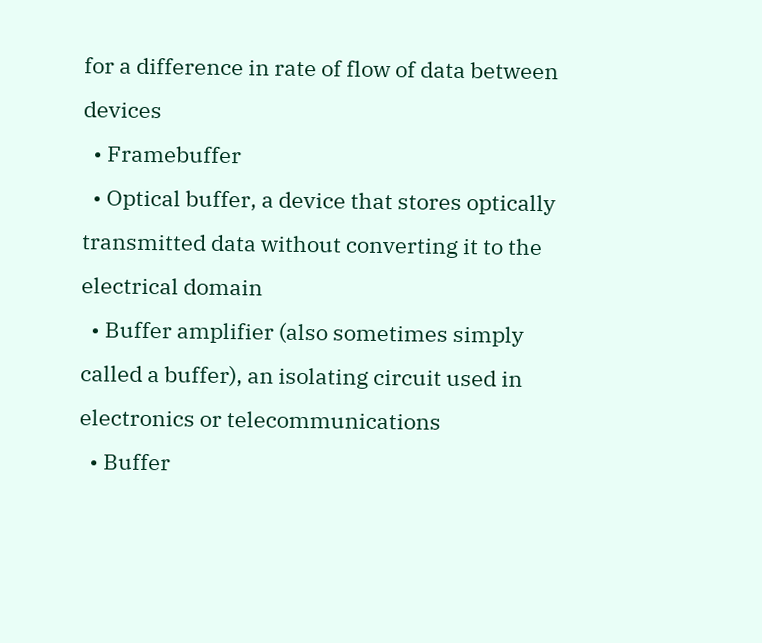for a difference in rate of flow of data between devices
  • Framebuffer
  • Optical buffer, a device that stores optically transmitted data without converting it to the electrical domain
  • Buffer amplifier (also sometimes simply called a buffer), an isolating circuit used in electronics or telecommunications
  • Buffer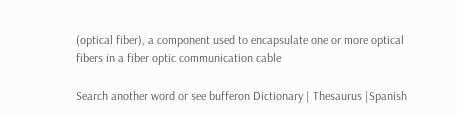(optical fiber), a component used to encapsulate one or more optical fibers in a fiber optic communication cable

Search another word or see bufferon Dictionary | Thesaurus |Spanish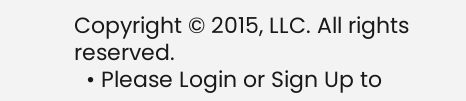Copyright © 2015, LLC. All rights reserved.
  • Please Login or Sign Up to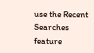use the Recent Searches feature